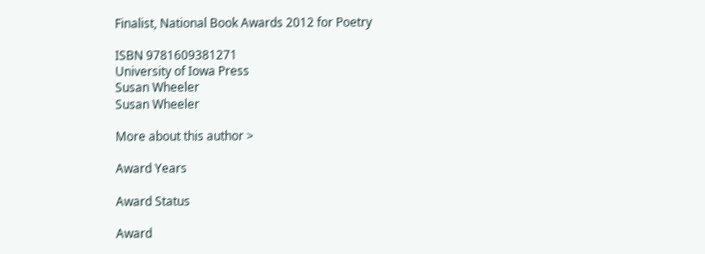Finalist, National Book Awards 2012 for Poetry

ISBN 9781609381271
University of Iowa Press
Susan Wheeler
Susan Wheeler

More about this author >

Award Years

Award Status

Award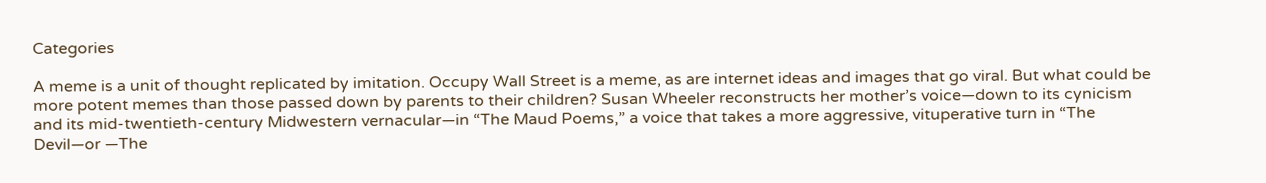Categories

A meme is a unit of thought replicated by imitation. Occupy Wall Street is a meme, as are internet ideas and images that go viral. But what could be more potent memes than those passed down by parents to their children? Susan Wheeler reconstructs her mother’s voice—down to its cynicism and its mid-twentieth-century Midwestern vernacular—in “The Maud Poems,” a voice that takes a more aggressive, vituperative turn in “The Devil—or —The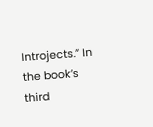Introjects.” In the book’s third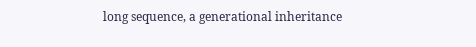long sequence, a generational inheritance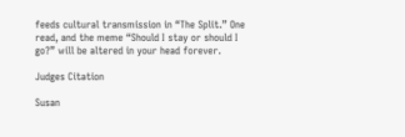feeds cultural transmission in “The Split.” One read, and the meme “Should I stay or should I go?” will be altered in your head forever.

Judges Citation

Susan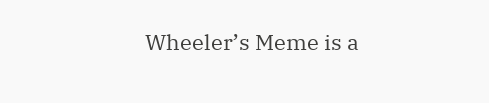Wheeler’s Meme is a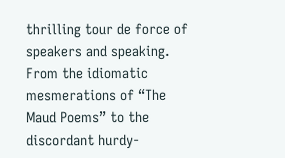thrilling tour de force of speakers and speaking. From the idiomatic mesmerations of “The Maud Poems” to the discordant hurdy-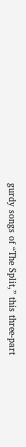gurdy songs of “The Split,” this three-part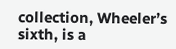collection, Wheeler’s sixth, is a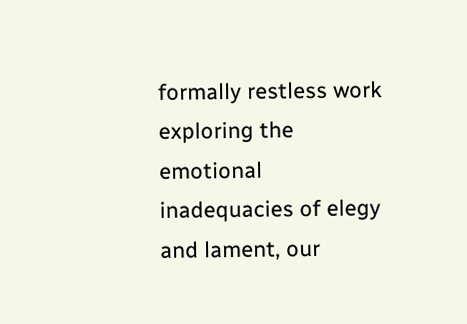formally restless work exploring the emotional inadequacies of elegy and lament, our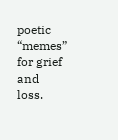poetic “memes” for grief and loss.